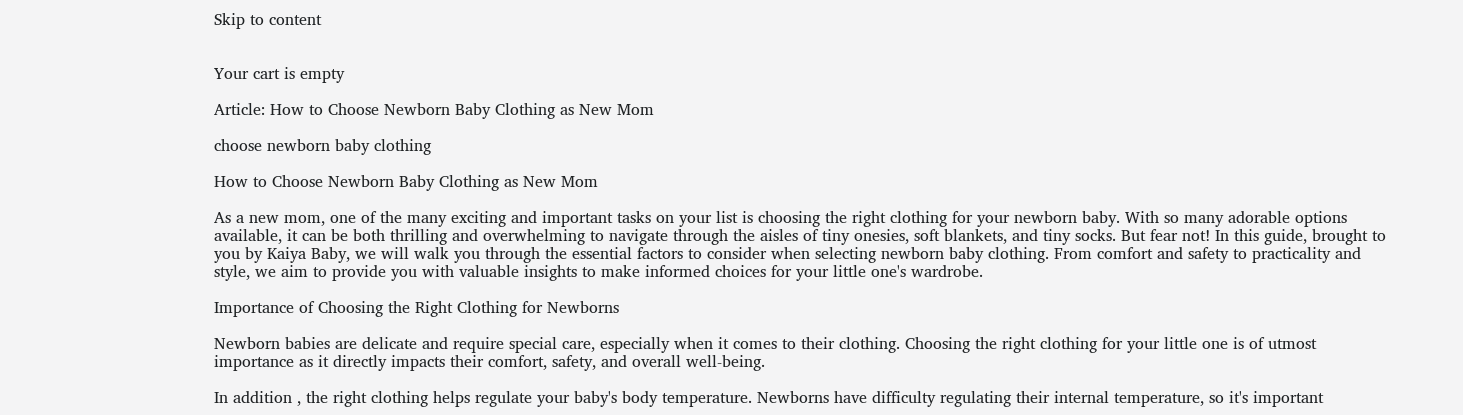Skip to content


Your cart is empty

Article: How to Choose Newborn Baby Clothing as New Mom

choose newborn baby clothing

How to Choose Newborn Baby Clothing as New Mom

As a new mom, one of the many exciting and important tasks on your list is choosing the right clothing for your newborn baby. With so many adorable options available, it can be both thrilling and overwhelming to navigate through the aisles of tiny onesies, soft blankets, and tiny socks. But fear not! In this guide, brought to you by Kaiya Baby, we will walk you through the essential factors to consider when selecting newborn baby clothing. From comfort and safety to practicality and style, we aim to provide you with valuable insights to make informed choices for your little one's wardrobe.

Importance of Choosing the Right Clothing for Newborns

Newborn babies are delicate and require special care, especially when it comes to their clothing. Choosing the right clothing for your little one is of utmost importance as it directly impacts their comfort, safety, and overall well-being.

In addition , the right clothing helps regulate your baby's body temperature. Newborns have difficulty regulating their internal temperature, so it's important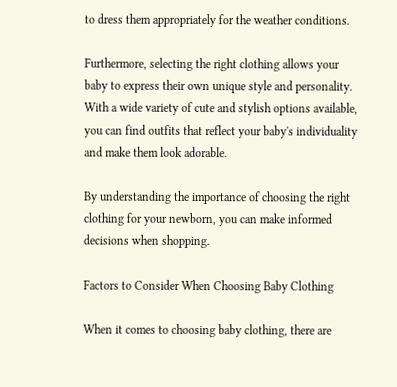to dress them appropriately for the weather conditions.

Furthermore, selecting the right clothing allows your baby to express their own unique style and personality. With a wide variety of cute and stylish options available, you can find outfits that reflect your baby's individuality and make them look adorable.

By understanding the importance of choosing the right clothing for your newborn, you can make informed decisions when shopping.

Factors to Consider When Choosing Baby Clothing

When it comes to choosing baby clothing, there are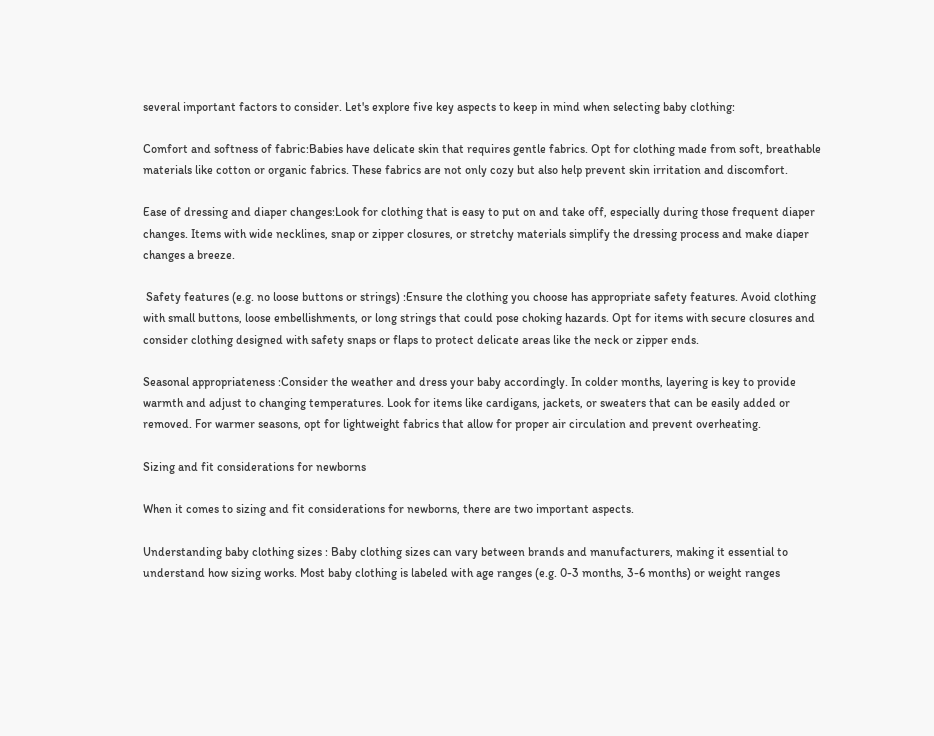several important factors to consider. Let's explore five key aspects to keep in mind when selecting baby clothing:

Comfort and softness of fabric:Babies have delicate skin that requires gentle fabrics. Opt for clothing made from soft, breathable materials like cotton or organic fabrics. These fabrics are not only cozy but also help prevent skin irritation and discomfort.

Ease of dressing and diaper changes:Look for clothing that is easy to put on and take off, especially during those frequent diaper changes. Items with wide necklines, snap or zipper closures, or stretchy materials simplify the dressing process and make diaper changes a breeze.

 Safety features (e.g. no loose buttons or strings) :Ensure the clothing you choose has appropriate safety features. Avoid clothing with small buttons, loose embellishments, or long strings that could pose choking hazards. Opt for items with secure closures and consider clothing designed with safety snaps or flaps to protect delicate areas like the neck or zipper ends.

Seasonal appropriateness :Consider the weather and dress your baby accordingly. In colder months, layering is key to provide warmth and adjust to changing temperatures. Look for items like cardigans, jackets, or sweaters that can be easily added or removed. For warmer seasons, opt for lightweight fabrics that allow for proper air circulation and prevent overheating.

Sizing and fit considerations for newborns

When it comes to sizing and fit considerations for newborns, there are two important aspects.

Understanding baby clothing sizes : Baby clothing sizes can vary between brands and manufacturers, making it essential to understand how sizing works. Most baby clothing is labeled with age ranges (e.g. 0-3 months, 3-6 months) or weight ranges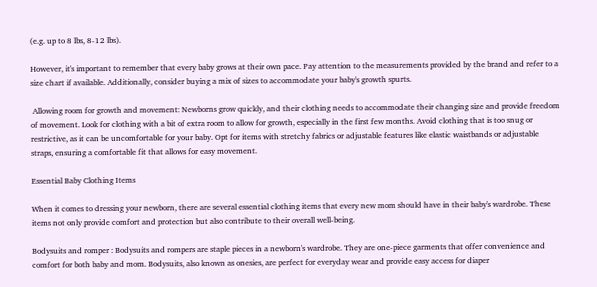(e.g. up to 8 lbs, 8-12 lbs).

However, it's important to remember that every baby grows at their own pace. Pay attention to the measurements provided by the brand and refer to a size chart if available. Additionally, consider buying a mix of sizes to accommodate your baby's growth spurts.

 Allowing room for growth and movement: Newborns grow quickly, and their clothing needs to accommodate their changing size and provide freedom of movement. Look for clothing with a bit of extra room to allow for growth, especially in the first few months. Avoid clothing that is too snug or restrictive, as it can be uncomfortable for your baby. Opt for items with stretchy fabrics or adjustable features like elastic waistbands or adjustable straps, ensuring a comfortable fit that allows for easy movement.

Essential Baby Clothing Items

When it comes to dressing your newborn, there are several essential clothing items that every new mom should have in their baby's wardrobe. These items not only provide comfort and protection but also contribute to their overall well-being.

Bodysuits and romper : Bodysuits and rompers are staple pieces in a newborn's wardrobe. They are one-piece garments that offer convenience and comfort for both baby and mom. Bodysuits, also known as onesies, are perfect for everyday wear and provide easy access for diaper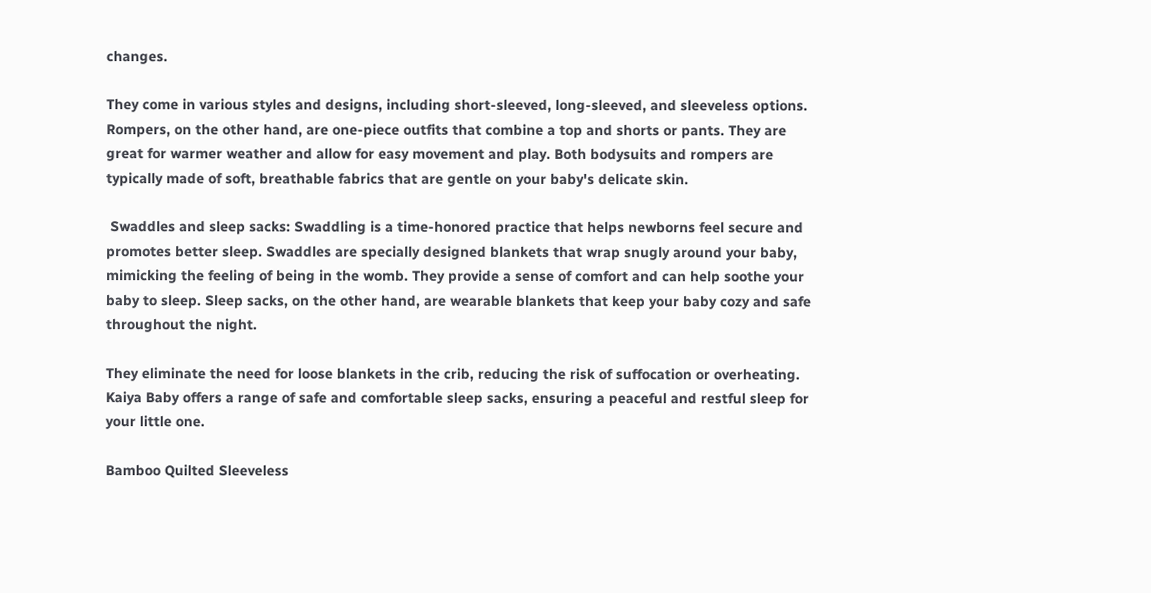changes.

They come in various styles and designs, including short-sleeved, long-sleeved, and sleeveless options. Rompers, on the other hand, are one-piece outfits that combine a top and shorts or pants. They are great for warmer weather and allow for easy movement and play. Both bodysuits and rompers are typically made of soft, breathable fabrics that are gentle on your baby's delicate skin.

 Swaddles and sleep sacks: Swaddling is a time-honored practice that helps newborns feel secure and promotes better sleep. Swaddles are specially designed blankets that wrap snugly around your baby, mimicking the feeling of being in the womb. They provide a sense of comfort and can help soothe your baby to sleep. Sleep sacks, on the other hand, are wearable blankets that keep your baby cozy and safe throughout the night.

They eliminate the need for loose blankets in the crib, reducing the risk of suffocation or overheating. Kaiya Baby offers a range of safe and comfortable sleep sacks, ensuring a peaceful and restful sleep for your little one.

Bamboo Quilted Sleeveless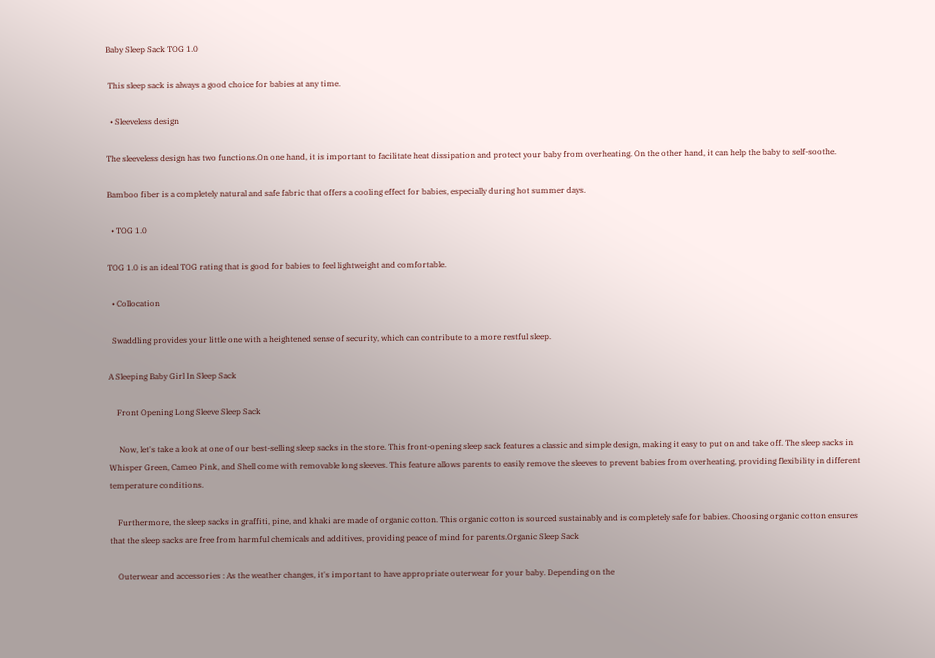Baby Sleep Sack TOG 1.0

 This sleep sack is always a good choice for babies at any time.

  • Sleeveless design

The sleeveless design has two functions.On one hand, it is important to facilitate heat dissipation and protect your baby from overheating. On the other hand, it can help the baby to self-soothe.

Bamboo fiber is a completely natural and safe fabric that offers a cooling effect for babies, especially during hot summer days.

  • TOG 1.0

TOG 1.0 is an ideal TOG rating that is good for babies to feel lightweight and comfortable.

  • Collocation

  Swaddling provides your little one with a heightened sense of security, which can contribute to a more restful sleep.

A Sleeping Baby Girl In Sleep Sack

    Front Opening Long Sleeve Sleep Sack

     Now, let's take a look at one of our best-selling sleep sacks in the store. This front-opening sleep sack features a classic and simple design, making it easy to put on and take off. The sleep sacks in Whisper Green, Cameo Pink, and Shell come with removable long sleeves. This feature allows parents to easily remove the sleeves to prevent babies from overheating, providing flexibility in different temperature conditions.

    Furthermore, the sleep sacks in graffiti, pine, and khaki are made of organic cotton. This organic cotton is sourced sustainably and is completely safe for babies. Choosing organic cotton ensures that the sleep sacks are free from harmful chemicals and additives, providing peace of mind for parents.Organic Sleep Sack

    Outerwear and accessories : As the weather changes, it's important to have appropriate outerwear for your baby. Depending on the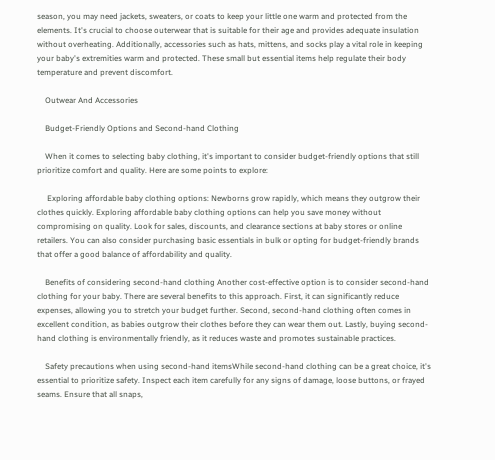season, you may need jackets, sweaters, or coats to keep your little one warm and protected from the elements. It's crucial to choose outerwear that is suitable for their age and provides adequate insulation without overheating. Additionally, accessories such as hats, mittens, and socks play a vital role in keeping your baby's extremities warm and protected. These small but essential items help regulate their body temperature and prevent discomfort.

    Outwear And Accessories

    Budget-Friendly Options and Second-hand Clothing

    When it comes to selecting baby clothing, it's important to consider budget-friendly options that still prioritize comfort and quality. Here are some points to explore:

     Exploring affordable baby clothing options: Newborns grow rapidly, which means they outgrow their clothes quickly. Exploring affordable baby clothing options can help you save money without compromising on quality. Look for sales, discounts, and clearance sections at baby stores or online retailers. You can also consider purchasing basic essentials in bulk or opting for budget-friendly brands that offer a good balance of affordability and quality.

    Benefits of considering second-hand clothing Another cost-effective option is to consider second-hand clothing for your baby. There are several benefits to this approach. First, it can significantly reduce expenses, allowing you to stretch your budget further. Second, second-hand clothing often comes in excellent condition, as babies outgrow their clothes before they can wear them out. Lastly, buying second-hand clothing is environmentally friendly, as it reduces waste and promotes sustainable practices.

    Safety precautions when using second-hand itemsWhile second-hand clothing can be a great choice, it's essential to prioritize safety. Inspect each item carefully for any signs of damage, loose buttons, or frayed seams. Ensure that all snaps,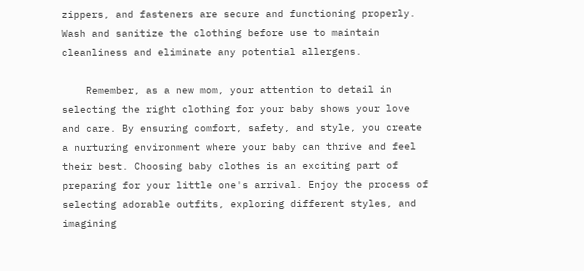zippers, and fasteners are secure and functioning properly. Wash and sanitize the clothing before use to maintain cleanliness and eliminate any potential allergens.

    Remember, as a new mom, your attention to detail in selecting the right clothing for your baby shows your love and care. By ensuring comfort, safety, and style, you create a nurturing environment where your baby can thrive and feel their best. Choosing baby clothes is an exciting part of preparing for your little one's arrival. Enjoy the process of selecting adorable outfits, exploring different styles, and imagining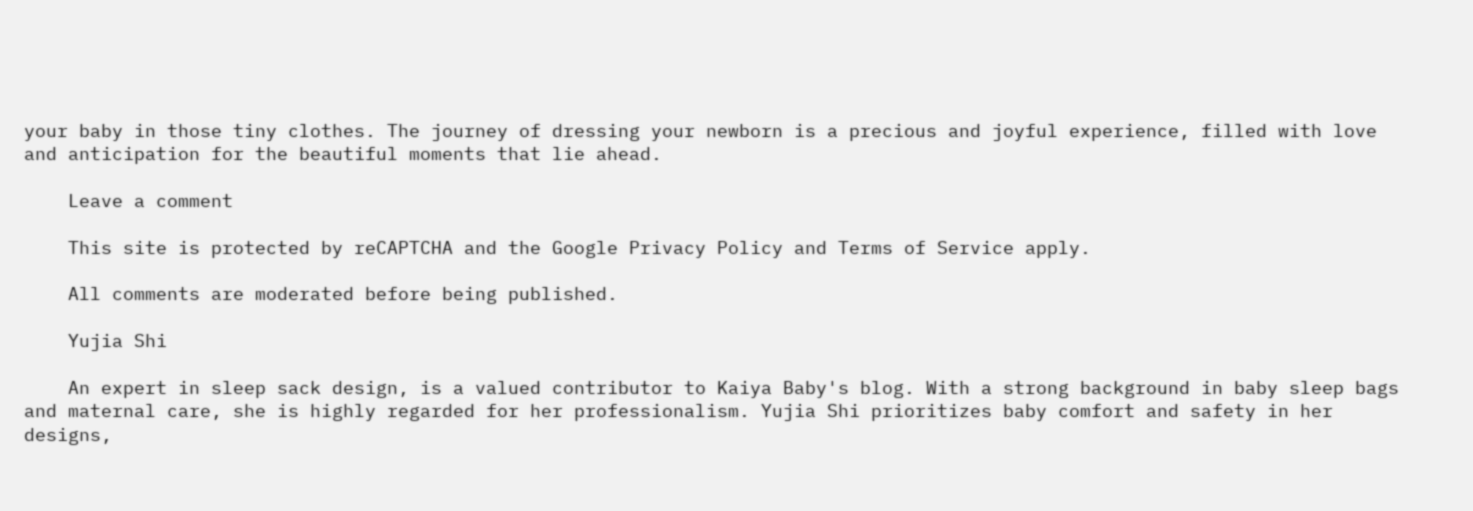your baby in those tiny clothes. The journey of dressing your newborn is a precious and joyful experience, filled with love and anticipation for the beautiful moments that lie ahead.

    Leave a comment

    This site is protected by reCAPTCHA and the Google Privacy Policy and Terms of Service apply.

    All comments are moderated before being published.

    Yujia Shi

    An expert in sleep sack design, is a valued contributor to Kaiya Baby's blog. With a strong background in baby sleep bags and maternal care, she is highly regarded for her professionalism. Yujia Shi prioritizes baby comfort and safety in her designs,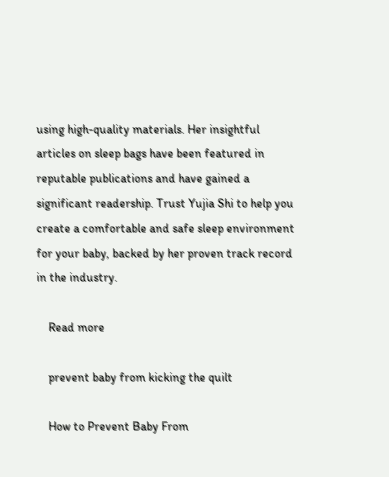using high-quality materials. Her insightful articles on sleep bags have been featured in reputable publications and have gained a significant readership. Trust Yujia Shi to help you create a comfortable and safe sleep environment for your baby, backed by her proven track record in the industry.

    Read more

    prevent baby from kicking the quilt

    How to Prevent Baby From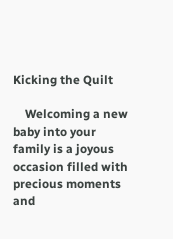Kicking the Quilt

    Welcoming a new baby into your family is a joyous occasion filled with precious moments and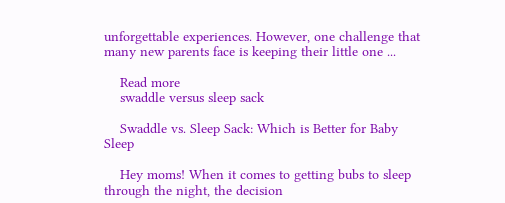unforgettable experiences. However, one challenge that many new parents face is keeping their little one ...

    Read more
    swaddle versus sleep sack

    Swaddle vs. Sleep Sack: Which is Better for Baby Sleep

    Hey moms! When it comes to getting bubs to sleep through the night, the decision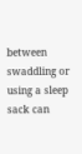between swaddling or using a sleep sack can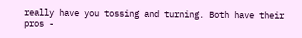really have you tossing and turning. Both have their pros -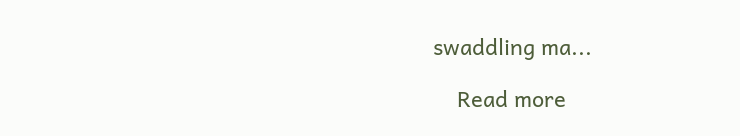swaddling ma...

    Read more